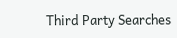Third Party Searches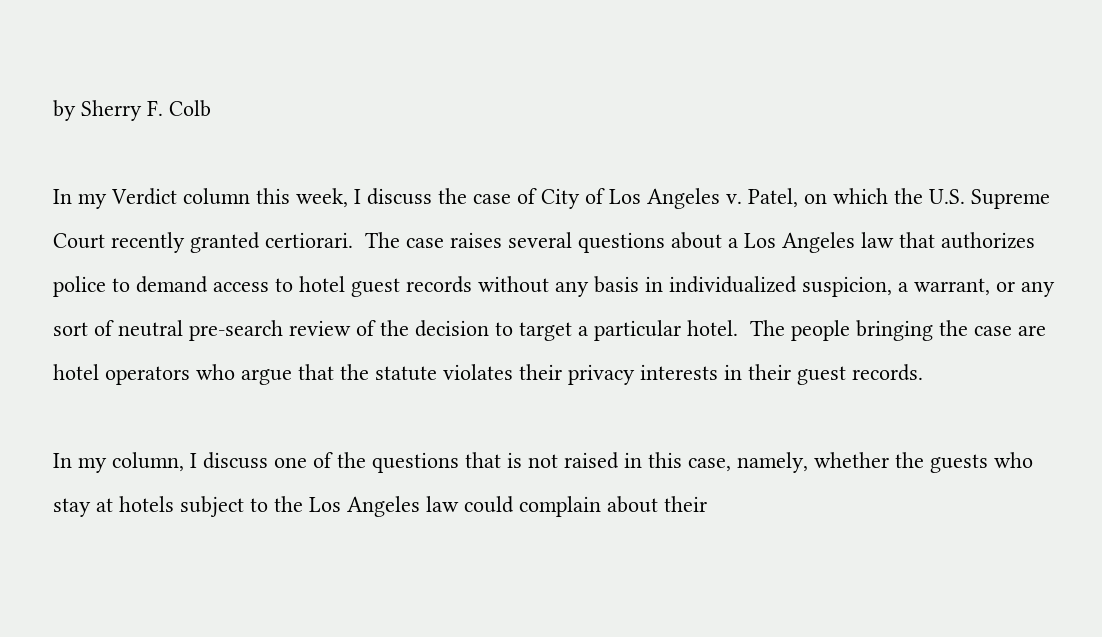by Sherry F. Colb

In my Verdict column this week, I discuss the case of City of Los Angeles v. Patel, on which the U.S. Supreme Court recently granted certiorari.  The case raises several questions about a Los Angeles law that authorizes police to demand access to hotel guest records without any basis in individualized suspicion, a warrant, or any sort of neutral pre-search review of the decision to target a particular hotel.  The people bringing the case are hotel operators who argue that the statute violates their privacy interests in their guest records.

In my column, I discuss one of the questions that is not raised in this case, namely, whether the guests who stay at hotels subject to the Los Angeles law could complain about their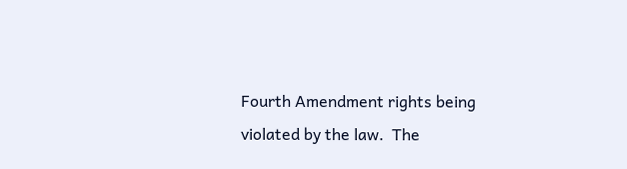Fourth Amendment rights being violated by the law.  The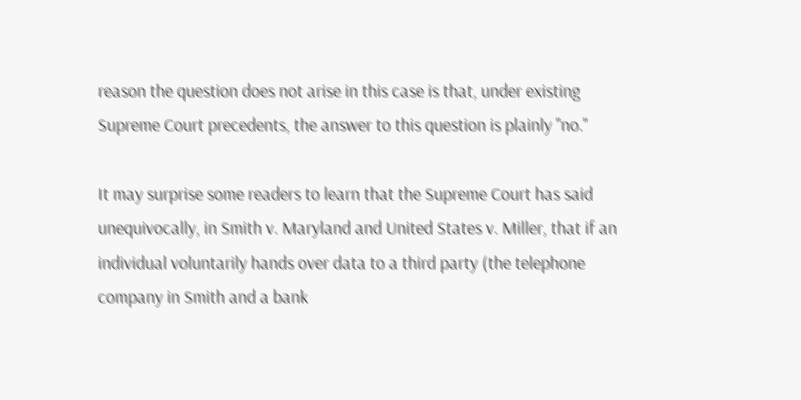reason the question does not arise in this case is that, under existing Supreme Court precedents, the answer to this question is plainly "no."

It may surprise some readers to learn that the Supreme Court has said unequivocally, in Smith v. Maryland and United States v. Miller, that if an individual voluntarily hands over data to a third party (the telephone company in Smith and a bank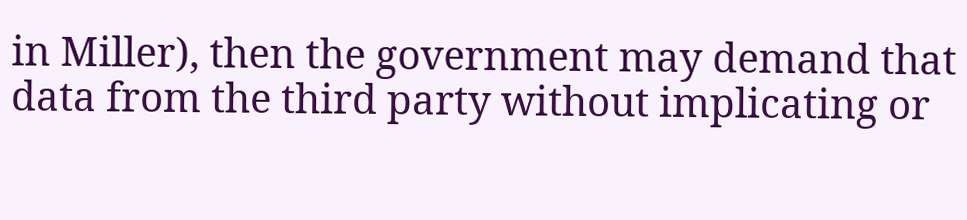in Miller), then the government may demand that data from the third party without implicating or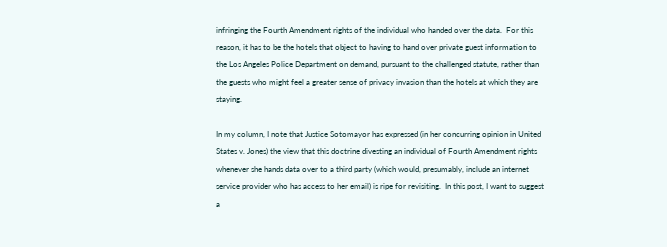infringing the Fourth Amendment rights of the individual who handed over the data.  For this reason, it has to be the hotels that object to having to hand over private guest information to the Los Angeles Police Department on demand, pursuant to the challenged statute, rather than the guests who might feel a greater sense of privacy invasion than the hotels at which they are staying.

In my column, I note that Justice Sotomayor has expressed (in her concurring opinion in United States v. Jones) the view that this doctrine divesting an individual of Fourth Amendment rights whenever she hands data over to a third party (which would, presumably, include an internet service provider who has access to her email) is ripe for revisiting.  In this post, I want to suggest a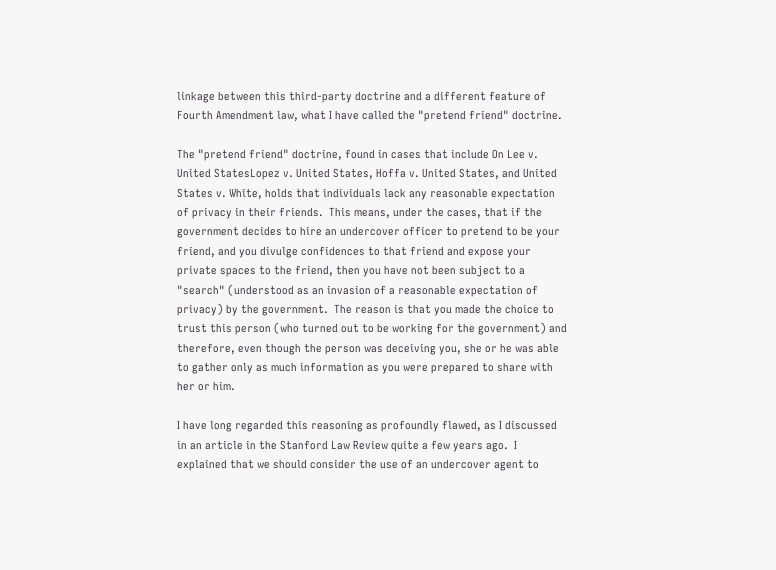linkage between this third-party doctrine and a different feature of Fourth Amendment law, what I have called the "pretend friend" doctrine.

The "pretend friend" doctrine, found in cases that include On Lee v. United StatesLopez v. United States, Hoffa v. United States, and United States v. White, holds that individuals lack any reasonable expectation of privacy in their friends.  This means, under the cases, that if the government decides to hire an undercover officer to pretend to be your friend, and you divulge confidences to that friend and expose your private spaces to the friend, then you have not been subject to a "search" (understood as an invasion of a reasonable expectation of privacy) by the government.  The reason is that you made the choice to trust this person (who turned out to be working for the government) and therefore, even though the person was deceiving you, she or he was able to gather only as much information as you were prepared to share with her or him.

I have long regarded this reasoning as profoundly flawed, as I discussed in an article in the Stanford Law Review quite a few years ago.  I explained that we should consider the use of an undercover agent to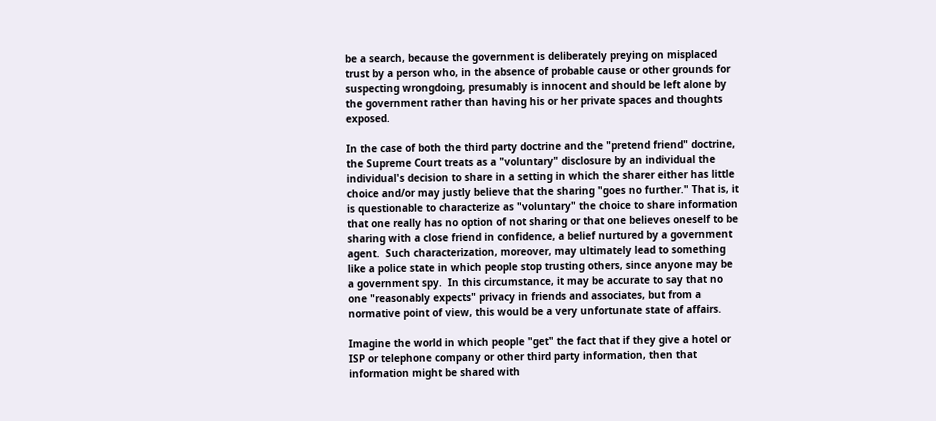be a search, because the government is deliberately preying on misplaced trust by a person who, in the absence of probable cause or other grounds for suspecting wrongdoing, presumably is innocent and should be left alone by the government rather than having his or her private spaces and thoughts exposed.

In the case of both the third party doctrine and the "pretend friend" doctrine, the Supreme Court treats as a "voluntary" disclosure by an individual the individual's decision to share in a setting in which the sharer either has little choice and/or may justly believe that the sharing "goes no further." That is, it is questionable to characterize as "voluntary" the choice to share information that one really has no option of not sharing or that one believes oneself to be sharing with a close friend in confidence, a belief nurtured by a government agent.  Such characterization, moreover, may ultimately lead to something like a police state in which people stop trusting others, since anyone may be a government spy.  In this circumstance, it may be accurate to say that no one "reasonably expects" privacy in friends and associates, but from a normative point of view, this would be a very unfortunate state of affairs.

Imagine the world in which people "get" the fact that if they give a hotel or ISP or telephone company or other third party information, then that information might be shared with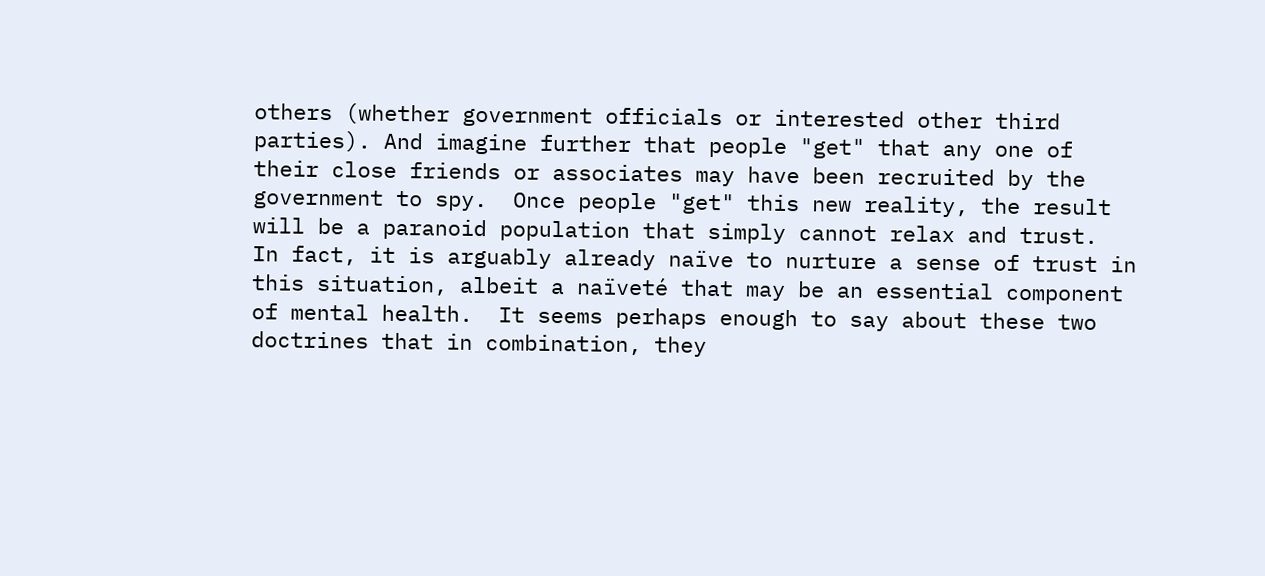others (whether government officials or interested other third parties). And imagine further that people "get" that any one of their close friends or associates may have been recruited by the government to spy.  Once people "get" this new reality, the result will be a paranoid population that simply cannot relax and trust.  In fact, it is arguably already naïve to nurture a sense of trust in this situation, albeit a naïveté that may be an essential component of mental health.  It seems perhaps enough to say about these two doctrines that in combination, they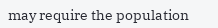may require the population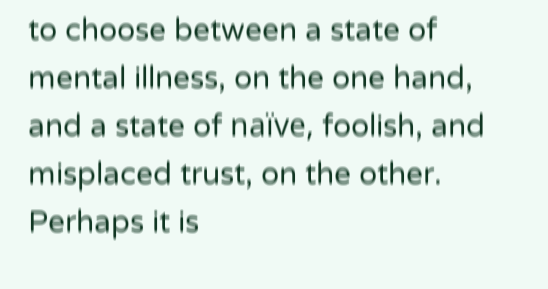to choose between a state of mental illness, on the one hand, and a state of naïve, foolish, and misplaced trust, on the other.  Perhaps it is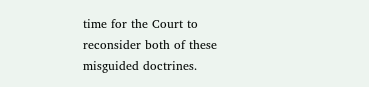time for the Court to reconsider both of these misguided doctrines.